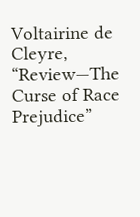Voltairine de Cleyre, “Review—The Curse of Race Prejudice”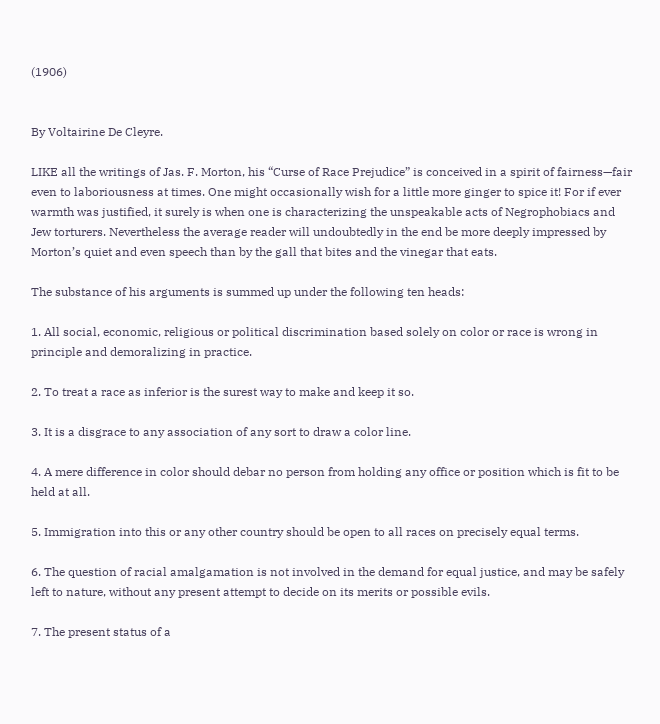(1906)


By Voltairine De Cleyre.

LIKE all the writings of Jas. F. Morton, his “Curse of Race Prejudice” is conceived in a spirit of fairness—fair even to laboriousness at times. One might occasionally wish for a little more ginger to spice it! For if ever warmth was justified, it surely is when one is characterizing the unspeakable acts of Negrophobiacs and Jew torturers. Nevertheless the average reader will undoubtedly in the end be more deeply impressed by Morton’s quiet and even speech than by the gall that bites and the vinegar that eats.

The substance of his arguments is summed up under the following ten heads:

1. All social, economic, religious or political discrimination based solely on color or race is wrong in principle and demoralizing in practice.

2. To treat a race as inferior is the surest way to make and keep it so.

3. It is a disgrace to any association of any sort to draw a color line.

4. A mere difference in color should debar no person from holding any office or position which is fit to be held at all.

5. Immigration into this or any other country should be open to all races on precisely equal terms.

6. The question of racial amalgamation is not involved in the demand for equal justice, and may be safely left to nature, without any present attempt to decide on its merits or possible evils.

7. The present status of a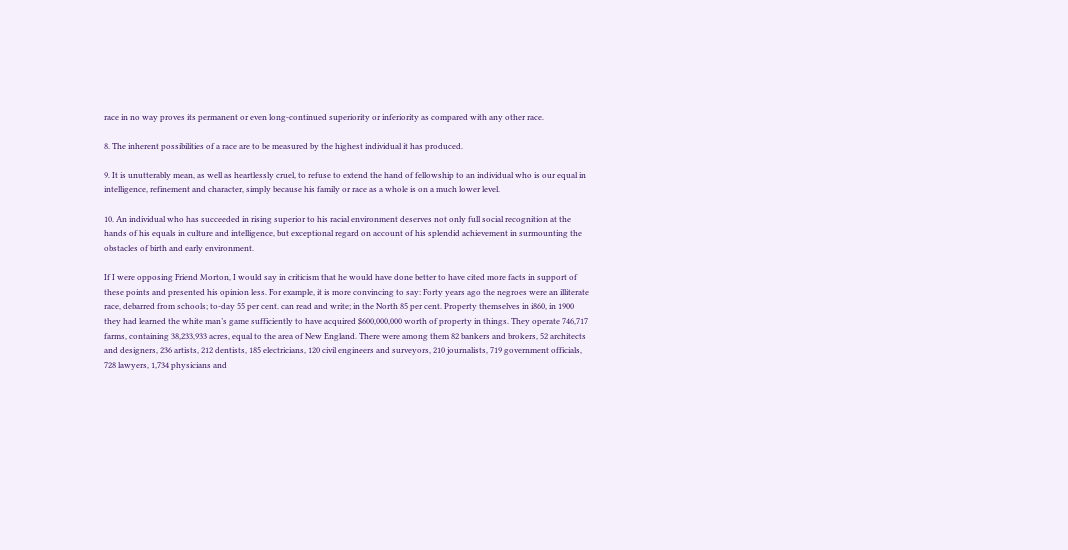race in no way proves its permanent or even long-continued superiority or inferiority as compared with any other race.

8. The inherent possibilities of a race are to be measured by the highest individual it has produced.

9. It is unutterably mean, as well as heartlessly cruel, to refuse to extend the hand of fellowship to an individual who is our equal in intelligence, refinement and character, simply because his family or race as a whole is on a much lower level.

10. An individual who has succeeded in rising superior to his racial environment deserves not only full social recognition at the hands of his equals in culture and intelligence, but exceptional regard on account of his splendid achievement in surmounting the obstacles of birth and early environment.

If I were opposing Friend Morton, I would say in criticism that he would have done better to have cited more facts in support of these points and presented his opinion less. For example, it is more convincing to say: Forty years ago the negroes were an illiterate race, debarred from schools; to-day 55 per cent. can read and write; in the North 85 per cent. Property themselves in i860, in 1900 they had learned the white man’s game sufficiently to have acquired $600,000,000 worth of property in things. They operate 746,717 farms, containing 38,233,933 acres, equal to the area of New England. There were among them 82 bankers and brokers, 52 architects and designers, 236 artists, 212 dentists, 185 electricians, 120 civil engineers and surveyors, 210 journalists, 719 government officials, 728 lawyers, 1,734 physicians and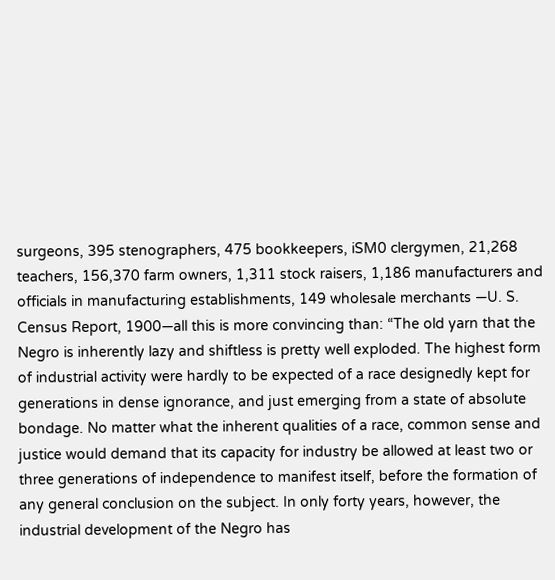surgeons, 395 stenographers, 475 bookkeepers, iSM0 clergymen, 21,268 teachers, 156,370 farm owners, 1,311 stock raisers, 1,186 manufacturers and officials in manufacturing establishments, 149 wholesale merchants —U. S. Census Report, 1900—all this is more convincing than: “The old yarn that the Negro is inherently lazy and shiftless is pretty well exploded. The highest form of industrial activity were hardly to be expected of a race designedly kept for generations in dense ignorance, and just emerging from a state of absolute bondage. No matter what the inherent qualities of a race, common sense and justice would demand that its capacity for industry be allowed at least two or three generations of independence to manifest itself, before the formation of any general conclusion on the subject. In only forty years, however, the industrial development of the Negro has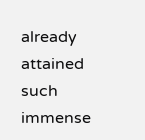already attained such immense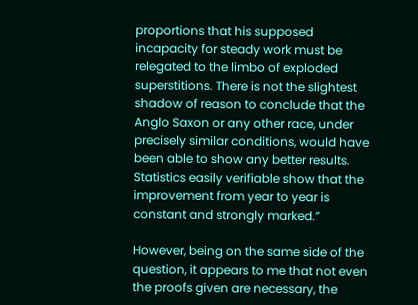proportions that his supposed incapacity for steady work must be relegated to the limbo of exploded superstitions. There is not the slightest shadow of reason to conclude that the Anglo Saxon or any other race, under precisely similar conditions, would have been able to show any better results. Statistics easily verifiable show that the improvement from year to year is constant and strongly marked.”

However, being on the same side of the question, it appears to me that not even the proofs given are necessary, the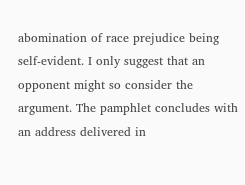abomination of race prejudice being self-evident. I only suggest that an opponent might so consider the argument. The pamphlet concludes with an address delivered in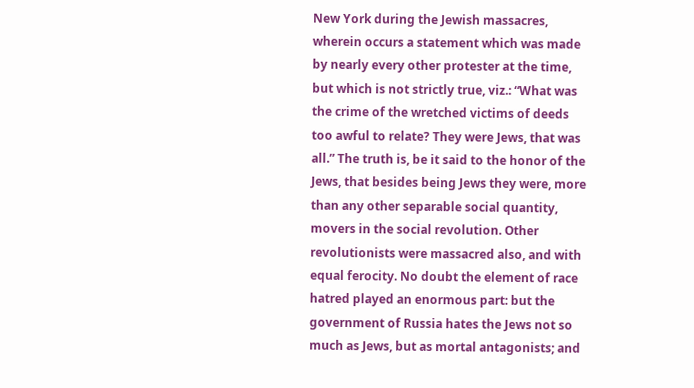New York during the Jewish massacres, wherein occurs a statement which was made by nearly every other protester at the time, but which is not strictly true, viz.: “What was the crime of the wretched victims of deeds too awful to relate? They were Jews, that was all.” The truth is, be it said to the honor of the Jews, that besides being Jews they were, more than any other separable social quantity, movers in the social revolution. Other revolutionists were massacred also, and with equal ferocity. No doubt the element of race hatred played an enormous part: but the government of Russia hates the Jews not so much as Jews, but as mortal antagonists; and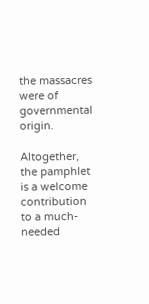the massacres were of governmental origin.

Altogether, the pamphlet is a welcome contribution to a much-needed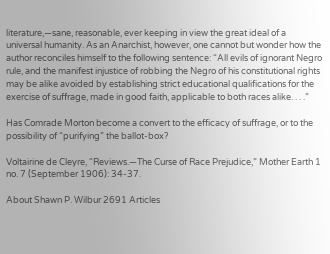literature,—sane, reasonable, ever keeping in view the great ideal of a universal humanity. As an Anarchist, however, one cannot but wonder how the author reconciles himself to the following sentence: “All evils of ignorant Negro rule, and the manifest injustice of robbing the Negro of his constitutional rights may be alike avoided by establishing strict educational qualifications for the exercise of suffrage, made in good faith, applicable to both races alike. . . .”

Has Comrade Morton become a convert to the efficacy of suffrage, or to the possibility of “purifying” the ballot-box?

Voltairine de Cleyre, “Reviews.—The Curse of Race Prejudice,” Mother Earth 1 no. 7 (September 1906): 34-37.

About Shawn P. Wilbur 2691 Articles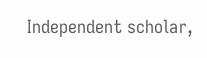Independent scholar,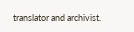translator and archivist.